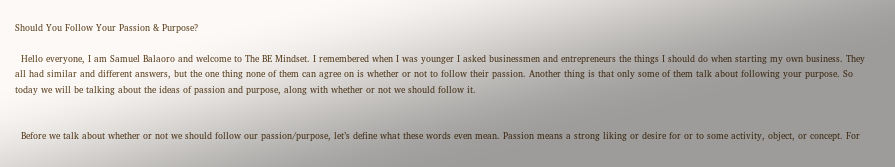Should You Follow Your Passion & Purpose?

  Hello everyone, I am Samuel Balaoro and welcome to The BE Mindset. I remembered when I was younger I asked businessmen and entrepreneurs the things I should do when starting my own business. They all had similar and different answers, but the one thing none of them can agree on is whether or not to follow their passion. Another thing is that only some of them talk about following your purpose. So today we will be talking about the ideas of passion and purpose, along with whether or not we should follow it.


  Before we talk about whether or not we should follow our passion/purpose, let’s define what these words even mean. Passion means a strong liking or desire for or to some activity, object, or concept. For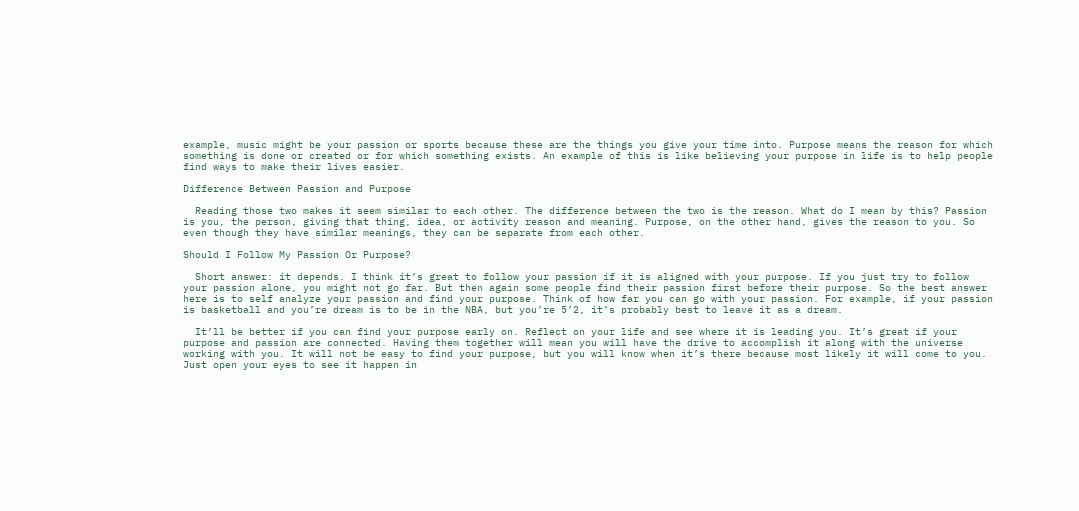example, music might be your passion or sports because these are the things you give your time into. Purpose means the reason for which something is done or created or for which something exists. An example of this is like believing your purpose in life is to help people find ways to make their lives easier.

Difference Between Passion and Purpose

  Reading those two makes it seem similar to each other. The difference between the two is the reason. What do I mean by this? Passion is you, the person, giving that thing, idea, or activity reason and meaning. Purpose, on the other hand, gives the reason to you. So even though they have similar meanings, they can be separate from each other.

Should I Follow My Passion Or Purpose?

  Short answer: it depends. I think it’s great to follow your passion if it is aligned with your purpose. If you just try to follow your passion alone, you might not go far. But then again some people find their passion first before their purpose. So the best answer here is to self analyze your passion and find your purpose. Think of how far you can go with your passion. For example, if your passion is basketball and you’re dream is to be in the NBA, but you’re 5’2, it’s probably best to leave it as a dream.

  It’ll be better if you can find your purpose early on. Reflect on your life and see where it is leading you. It’s great if your purpose and passion are connected. Having them together will mean you will have the drive to accomplish it along with the universe working with you. It will not be easy to find your purpose, but you will know when it’s there because most likely it will come to you. Just open your eyes to see it happen in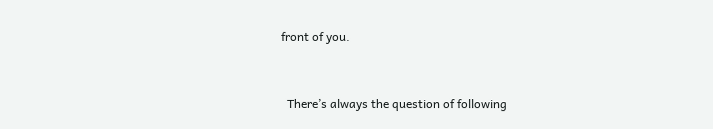front of you.


  There’s always the question of following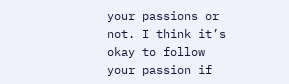your passions or not. I think it’s okay to follow your passion if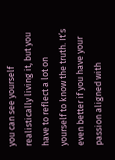you can see yourself realistically living it, but you have to reflect a lot on yourself to know the truth. It’s even better if you have your passion aligned with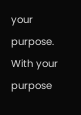your purpose. With your purpose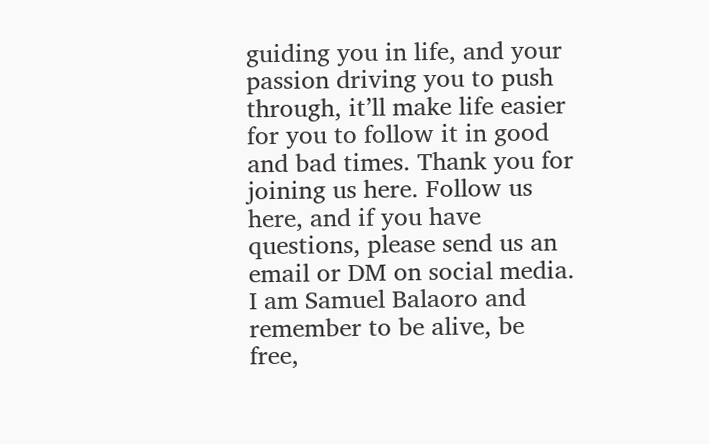guiding you in life, and your passion driving you to push through, it’ll make life easier for you to follow it in good and bad times. Thank you for joining us here. Follow us here, and if you have questions, please send us an email or DM on social media. I am Samuel Balaoro and remember to be alive, be free,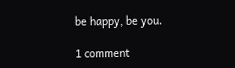be happy, be you.

1 comment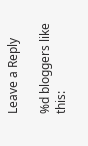Leave a Reply

%d bloggers like this: